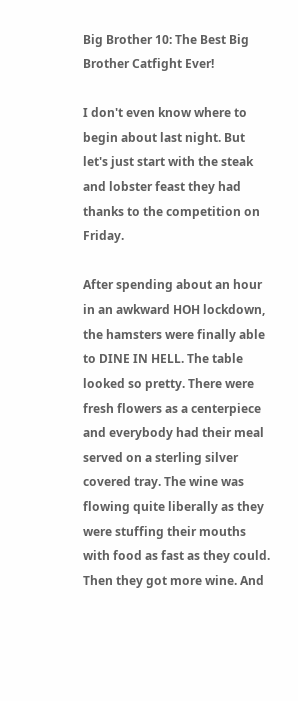Big Brother 10: The Best Big Brother Catfight Ever!

I don't even know where to begin about last night. But let's just start with the steak and lobster feast they had thanks to the competition on Friday.

After spending about an hour in an awkward HOH lockdown, the hamsters were finally able to DINE IN HELL. The table looked so pretty. There were fresh flowers as a centerpiece and everybody had their meal served on a sterling silver covered tray. The wine was flowing quite liberally as they were stuffing their mouths with food as fast as they could. Then they got more wine. And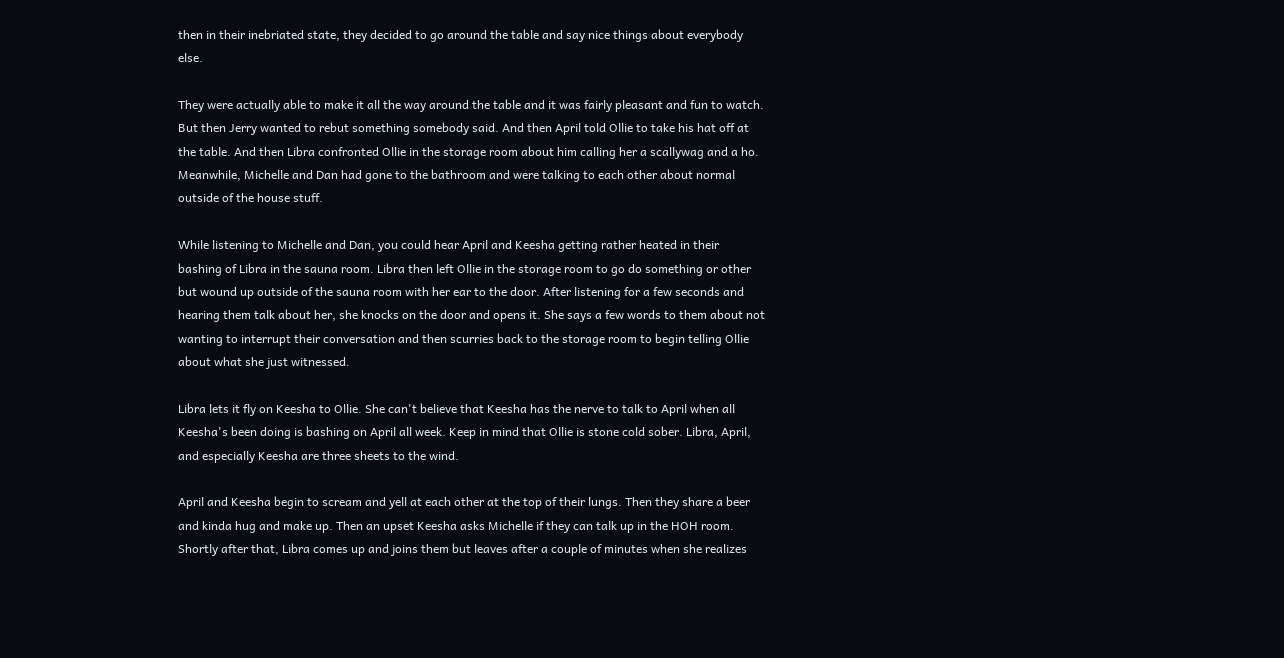then in their inebriated state, they decided to go around the table and say nice things about everybody else.

They were actually able to make it all the way around the table and it was fairly pleasant and fun to watch. But then Jerry wanted to rebut something somebody said. And then April told Ollie to take his hat off at the table. And then Libra confronted Ollie in the storage room about him calling her a scallywag and a ho. Meanwhile, Michelle and Dan had gone to the bathroom and were talking to each other about normal outside of the house stuff.

While listening to Michelle and Dan, you could hear April and Keesha getting rather heated in their bashing of Libra in the sauna room. Libra then left Ollie in the storage room to go do something or other but wound up outside of the sauna room with her ear to the door. After listening for a few seconds and hearing them talk about her, she knocks on the door and opens it. She says a few words to them about not wanting to interrupt their conversation and then scurries back to the storage room to begin telling Ollie about what she just witnessed.

Libra lets it fly on Keesha to Ollie. She can't believe that Keesha has the nerve to talk to April when all Keesha's been doing is bashing on April all week. Keep in mind that Ollie is stone cold sober. Libra, April, and especially Keesha are three sheets to the wind.

April and Keesha begin to scream and yell at each other at the top of their lungs. Then they share a beer and kinda hug and make up. Then an upset Keesha asks Michelle if they can talk up in the HOH room. Shortly after that, Libra comes up and joins them but leaves after a couple of minutes when she realizes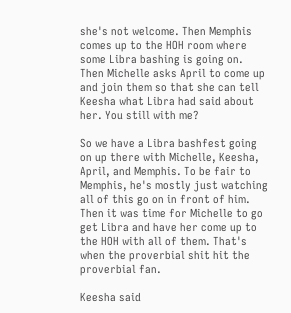she's not welcome. Then Memphis comes up to the HOH room where some Libra bashing is going on. Then Michelle asks April to come up and join them so that she can tell Keesha what Libra had said about her. You still with me?

So we have a Libra bashfest going on up there with Michelle, Keesha, April, and Memphis. To be fair to Memphis, he's mostly just watching all of this go on in front of him. Then it was time for Michelle to go get Libra and have her come up to the HOH with all of them. That's when the proverbial shit hit the proverbial fan.

Keesha said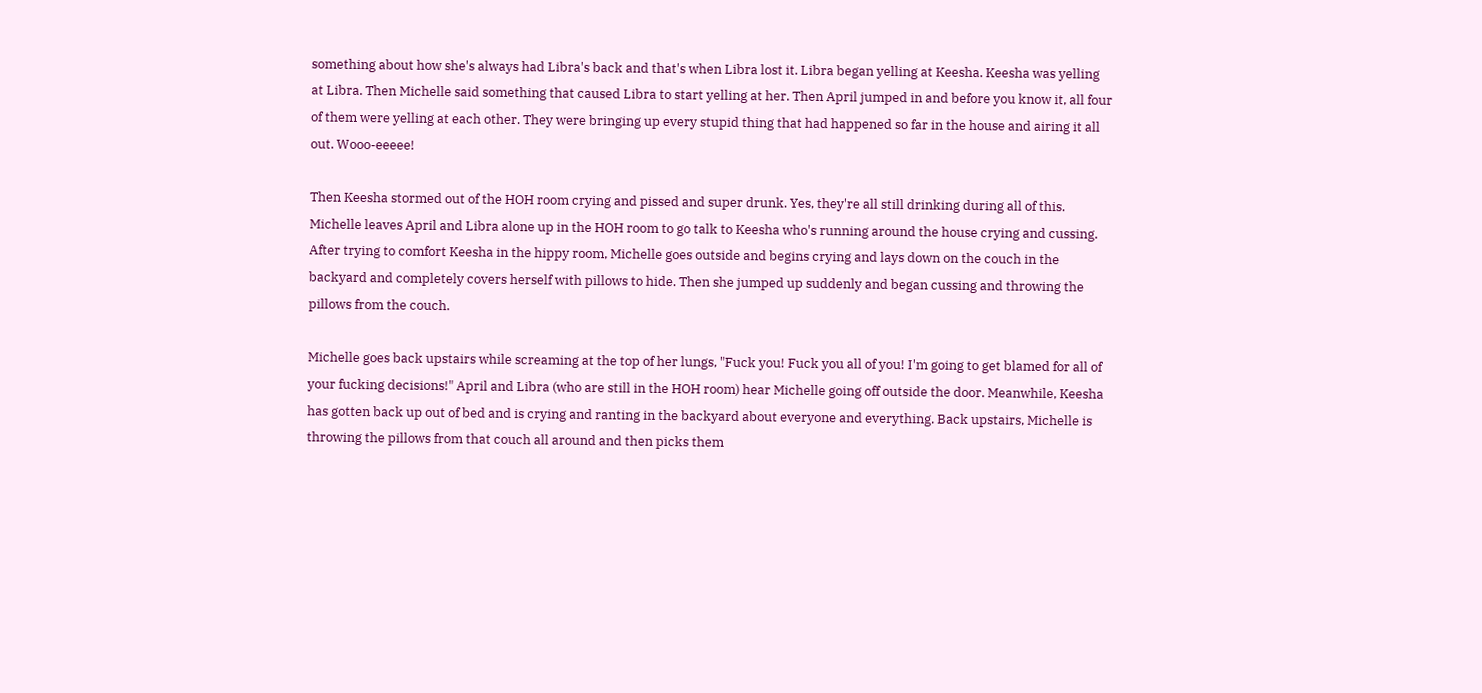something about how she's always had Libra's back and that's when Libra lost it. Libra began yelling at Keesha. Keesha was yelling at Libra. Then Michelle said something that caused Libra to start yelling at her. Then April jumped in and before you know it, all four of them were yelling at each other. They were bringing up every stupid thing that had happened so far in the house and airing it all out. Wooo-eeeee!

Then Keesha stormed out of the HOH room crying and pissed and super drunk. Yes, they're all still drinking during all of this. Michelle leaves April and Libra alone up in the HOH room to go talk to Keesha who's running around the house crying and cussing. After trying to comfort Keesha in the hippy room, Michelle goes outside and begins crying and lays down on the couch in the backyard and completely covers herself with pillows to hide. Then she jumped up suddenly and began cussing and throwing the pillows from the couch.

Michelle goes back upstairs while screaming at the top of her lungs, "Fuck you! Fuck you all of you! I'm going to get blamed for all of your fucking decisions!" April and Libra (who are still in the HOH room) hear Michelle going off outside the door. Meanwhile, Keesha has gotten back up out of bed and is crying and ranting in the backyard about everyone and everything. Back upstairs, Michelle is throwing the pillows from that couch all around and then picks them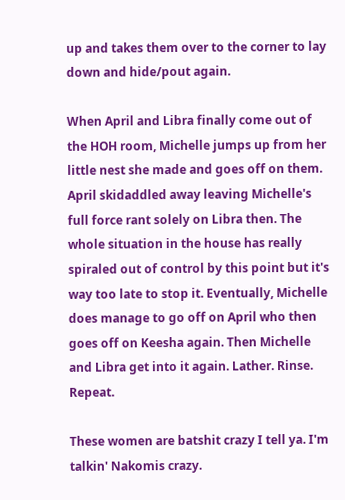up and takes them over to the corner to lay down and hide/pout again.

When April and Libra finally come out of the HOH room, Michelle jumps up from her little nest she made and goes off on them. April skidaddled away leaving Michelle's full force rant solely on Libra then. The whole situation in the house has really spiraled out of control by this point but it's way too late to stop it. Eventually, Michelle does manage to go off on April who then goes off on Keesha again. Then Michelle and Libra get into it again. Lather. Rinse. Repeat.

These women are batshit crazy I tell ya. I'm talkin' Nakomis crazy.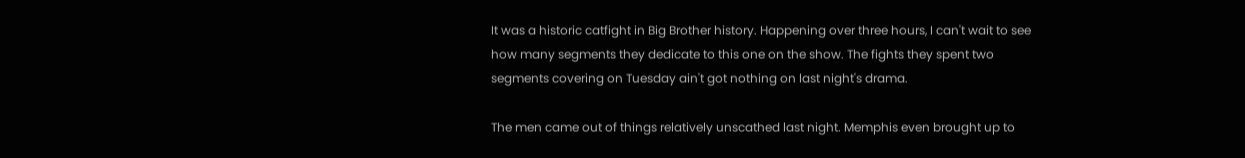It was a historic catfight in Big Brother history. Happening over three hours, I can't wait to see how many segments they dedicate to this one on the show. The fights they spent two segments covering on Tuesday ain't got nothing on last night's drama.

The men came out of things relatively unscathed last night. Memphis even brought up to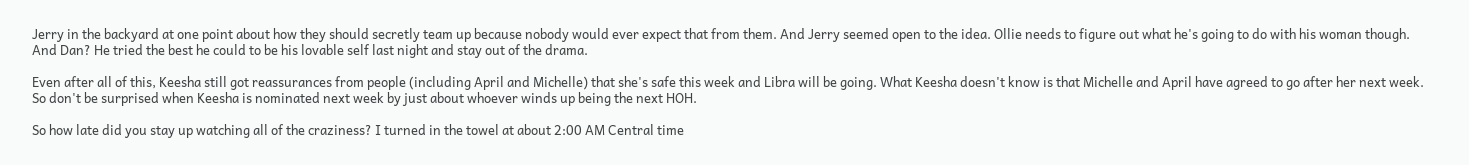Jerry in the backyard at one point about how they should secretly team up because nobody would ever expect that from them. And Jerry seemed open to the idea. Ollie needs to figure out what he's going to do with his woman though. And Dan? He tried the best he could to be his lovable self last night and stay out of the drama.

Even after all of this, Keesha still got reassurances from people (including April and Michelle) that she's safe this week and Libra will be going. What Keesha doesn't know is that Michelle and April have agreed to go after her next week. So don't be surprised when Keesha is nominated next week by just about whoever winds up being the next HOH.

So how late did you stay up watching all of the craziness? I turned in the towel at about 2:00 AM Central time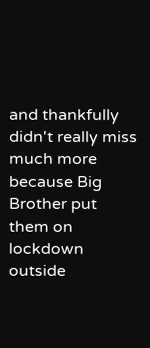and thankfully didn't really miss much more because Big Brother put them on lockdown outside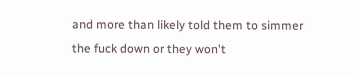and more than likely told them to simmer the fuck down or they won't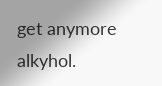get anymore alkyhol.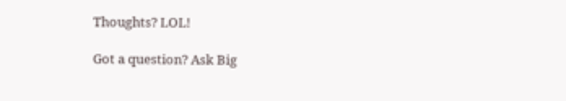Thoughts? LOL!

Got a question? Ask Big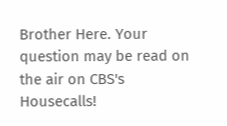Brother Here. Your question may be read on the air on CBS's Housecalls!